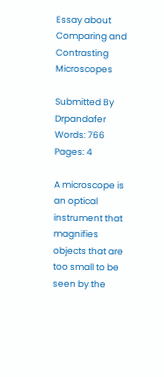Essay about Comparing and Contrasting Microscopes

Submitted By Drpandafer
Words: 766
Pages: 4

A microscope is an optical instrument that magnifies objects that are too small to be seen by the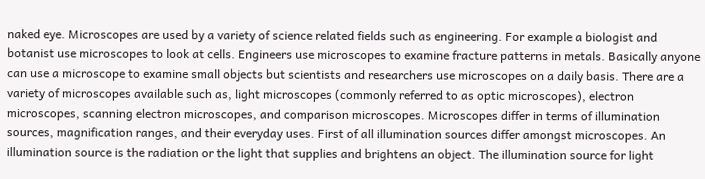naked eye. Microscopes are used by a variety of science related fields such as engineering. For example a biologist and botanist use microscopes to look at cells. Engineers use microscopes to examine fracture patterns in metals. Basically anyone can use a microscope to examine small objects but scientists and researchers use microscopes on a daily basis. There are a variety of microscopes available such as, light microscopes (commonly referred to as optic microscopes), electron microscopes, scanning electron microscopes, and comparison microscopes. Microscopes differ in terms of illumination sources, magnification ranges, and their everyday uses. First of all illumination sources differ amongst microscopes. An illumination source is the radiation or the light that supplies and brightens an object. The illumination source for light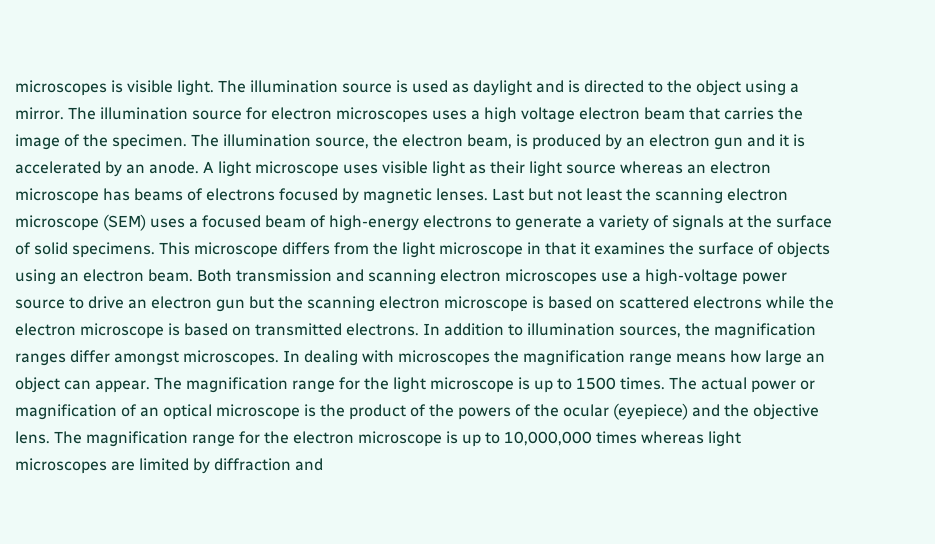microscopes is visible light. The illumination source is used as daylight and is directed to the object using a mirror. The illumination source for electron microscopes uses a high voltage electron beam that carries the image of the specimen. The illumination source, the electron beam, is produced by an electron gun and it is accelerated by an anode. A light microscope uses visible light as their light source whereas an electron microscope has beams of electrons focused by magnetic lenses. Last but not least the scanning electron microscope (SEM) uses a focused beam of high-energy electrons to generate a variety of signals at the surface of solid specimens. This microscope differs from the light microscope in that it examines the surface of objects using an electron beam. Both transmission and scanning electron microscopes use a high-voltage power source to drive an electron gun but the scanning electron microscope is based on scattered electrons while the electron microscope is based on transmitted electrons. In addition to illumination sources, the magnification ranges differ amongst microscopes. In dealing with microscopes the magnification range means how large an object can appear. The magnification range for the light microscope is up to 1500 times. The actual power or magnification of an optical microscope is the product of the powers of the ocular (eyepiece) and the objective lens. The magnification range for the electron microscope is up to 10,000,000 times whereas light microscopes are limited by diffraction and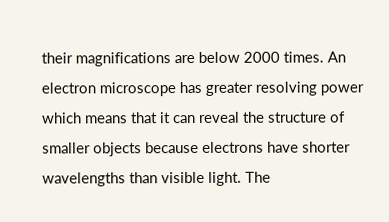their magnifications are below 2000 times. An electron microscope has greater resolving power which means that it can reveal the structure of smaller objects because electrons have shorter wavelengths than visible light. The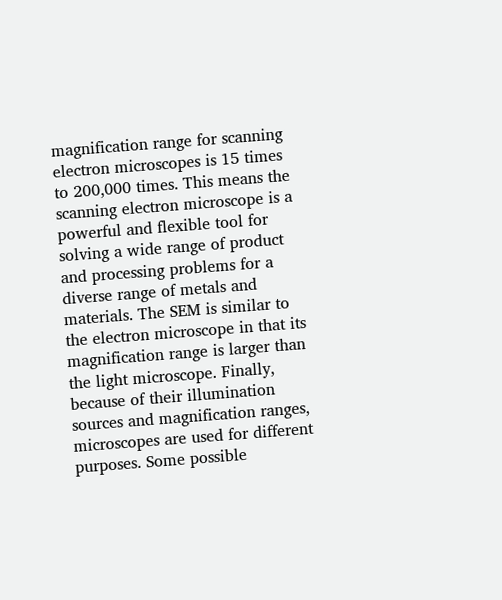magnification range for scanning electron microscopes is 15 times to 200,000 times. This means the scanning electron microscope is a powerful and flexible tool for solving a wide range of product and processing problems for a diverse range of metals and materials. The SEM is similar to the electron microscope in that its magnification range is larger than the light microscope. Finally, because of their illumination sources and magnification ranges, microscopes are used for different purposes. Some possible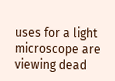uses for a light microscope are viewing dead